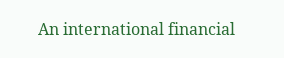An international financial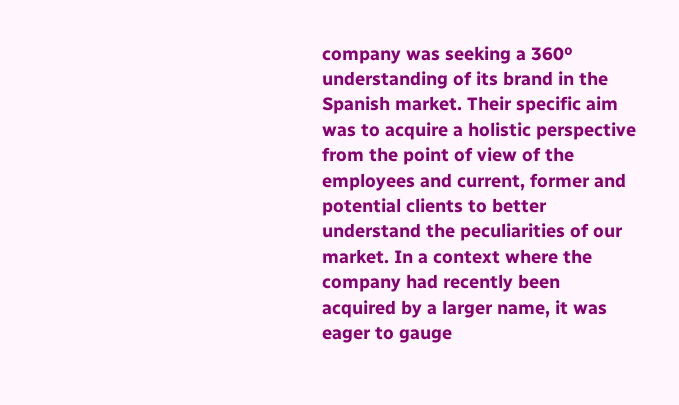company was seeking a 360º understanding of its brand in the Spanish market. Their specific aim was to acquire a holistic perspective from the point of view of the employees and current, former and potential clients to better understand the peculiarities of our market. In a context where the company had recently been acquired by a larger name, it was eager to gauge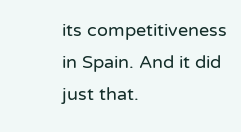its competitiveness in Spain. And it did just that.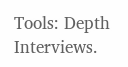Tools: Depth Interviews.